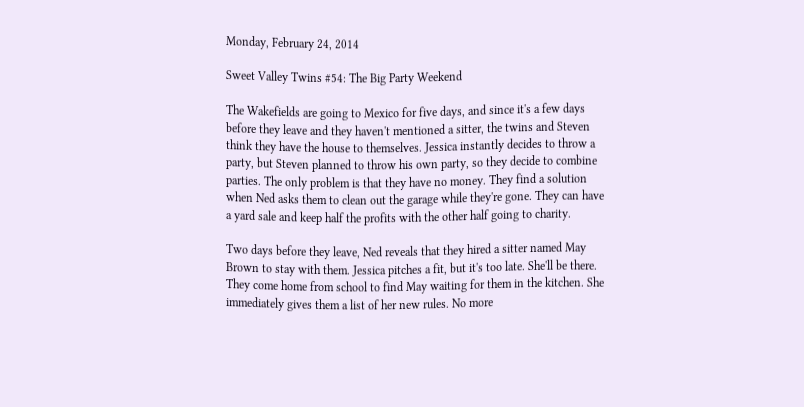Monday, February 24, 2014

Sweet Valley Twins #54: The Big Party Weekend

The Wakefields are going to Mexico for five days, and since it's a few days before they leave and they haven't mentioned a sitter, the twins and Steven think they have the house to themselves. Jessica instantly decides to throw a party, but Steven planned to throw his own party, so they decide to combine parties. The only problem is that they have no money. They find a solution when Ned asks them to clean out the garage while they're gone. They can have a yard sale and keep half the profits with the other half going to charity.

Two days before they leave, Ned reveals that they hired a sitter named May Brown to stay with them. Jessica pitches a fit, but it's too late. She'll be there. They come home from school to find May waiting for them in the kitchen. She immediately gives them a list of her new rules. No more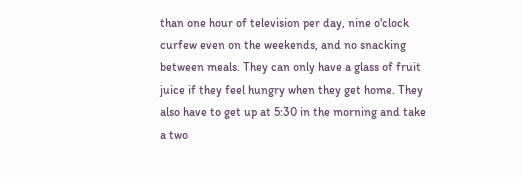than one hour of television per day, nine o'clock curfew even on the weekends, and no snacking between meals. They can only have a glass of fruit juice if they feel hungry when they get home. They also have to get up at 5:30 in the morning and take a two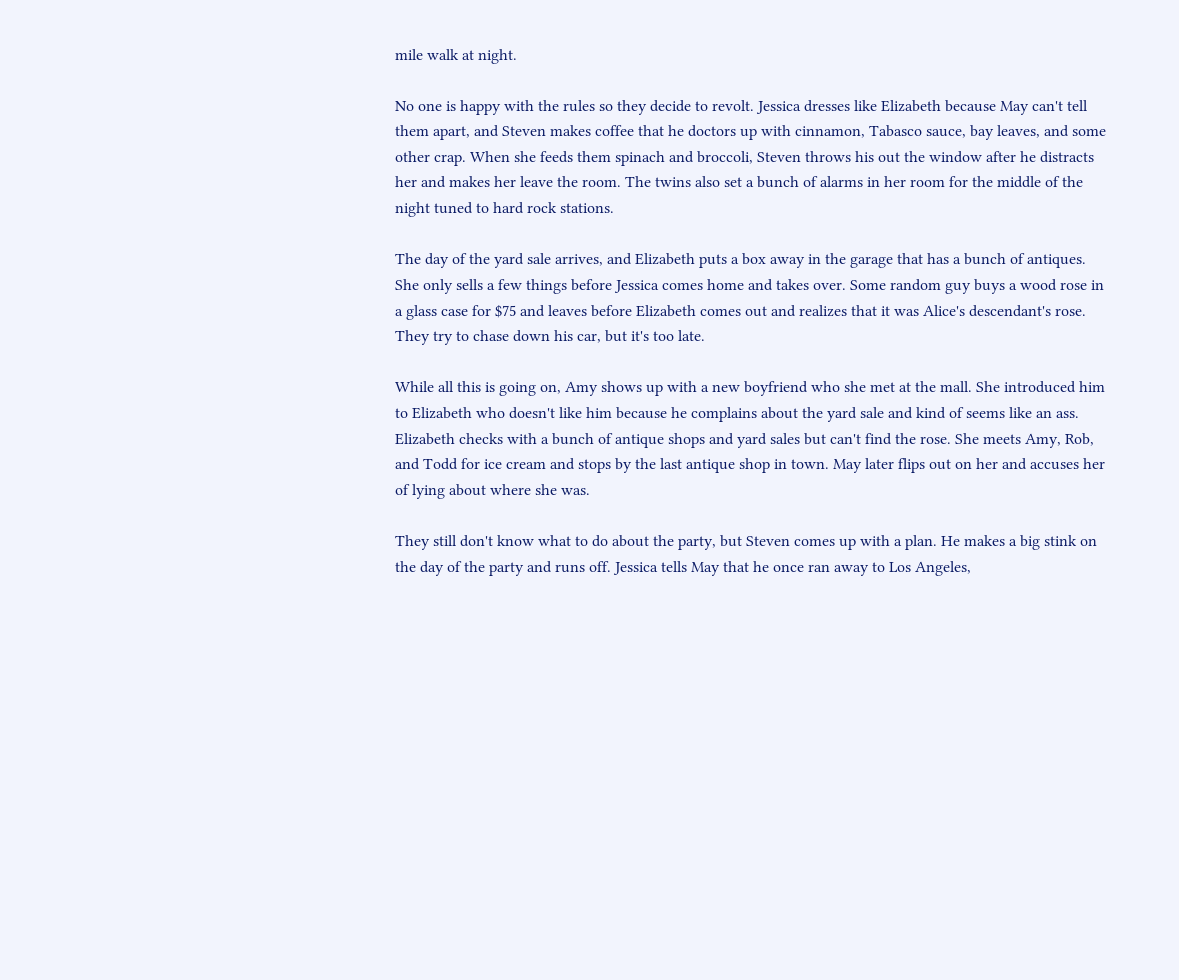mile walk at night.

No one is happy with the rules so they decide to revolt. Jessica dresses like Elizabeth because May can't tell them apart, and Steven makes coffee that he doctors up with cinnamon, Tabasco sauce, bay leaves, and some other crap. When she feeds them spinach and broccoli, Steven throws his out the window after he distracts her and makes her leave the room. The twins also set a bunch of alarms in her room for the middle of the night tuned to hard rock stations.

The day of the yard sale arrives, and Elizabeth puts a box away in the garage that has a bunch of antiques. She only sells a few things before Jessica comes home and takes over. Some random guy buys a wood rose in a glass case for $75 and leaves before Elizabeth comes out and realizes that it was Alice's descendant's rose. They try to chase down his car, but it's too late.

While all this is going on, Amy shows up with a new boyfriend who she met at the mall. She introduced him to Elizabeth who doesn't like him because he complains about the yard sale and kind of seems like an ass. Elizabeth checks with a bunch of antique shops and yard sales but can't find the rose. She meets Amy, Rob, and Todd for ice cream and stops by the last antique shop in town. May later flips out on her and accuses her of lying about where she was.

They still don't know what to do about the party, but Steven comes up with a plan. He makes a big stink on the day of the party and runs off. Jessica tells May that he once ran away to Los Angeles,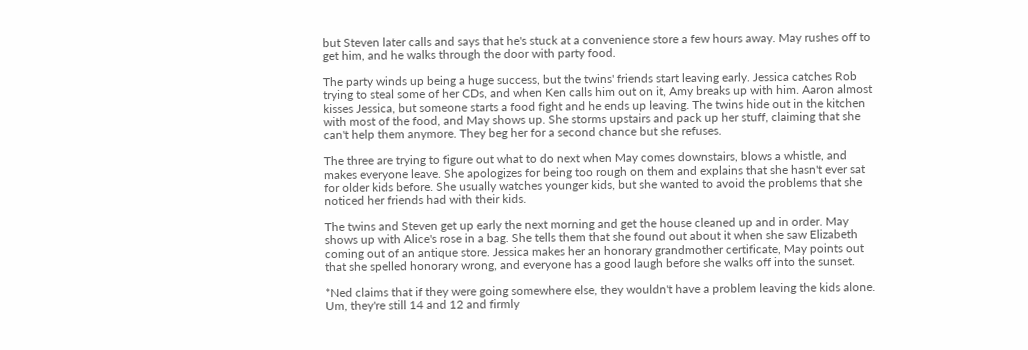but Steven later calls and says that he's stuck at a convenience store a few hours away. May rushes off to get him, and he walks through the door with party food.

The party winds up being a huge success, but the twins' friends start leaving early. Jessica catches Rob trying to steal some of her CDs, and when Ken calls him out on it, Amy breaks up with him. Aaron almost kisses Jessica, but someone starts a food fight and he ends up leaving. The twins hide out in the kitchen with most of the food, and May shows up. She storms upstairs and pack up her stuff, claiming that she can't help them anymore. They beg her for a second chance but she refuses.

The three are trying to figure out what to do next when May comes downstairs, blows a whistle, and makes everyone leave. She apologizes for being too rough on them and explains that she hasn't ever sat for older kids before. She usually watches younger kids, but she wanted to avoid the problems that she noticed her friends had with their kids.

The twins and Steven get up early the next morning and get the house cleaned up and in order. May shows up with Alice's rose in a bag. She tells them that she found out about it when she saw Elizabeth coming out of an antique store. Jessica makes her an honorary grandmother certificate, May points out that she spelled honorary wrong, and everyone has a good laugh before she walks off into the sunset.

*Ned claims that if they were going somewhere else, they wouldn't have a problem leaving the kids alone. Um, they're still 14 and 12 and firmly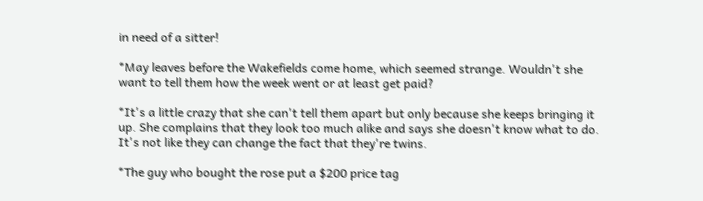in need of a sitter!

*May leaves before the Wakefields come home, which seemed strange. Wouldn't she want to tell them how the week went or at least get paid?

*It's a little crazy that she can't tell them apart but only because she keeps bringing it up. She complains that they look too much alike and says she doesn't know what to do. It's not like they can change the fact that they're twins.

*The guy who bought the rose put a $200 price tag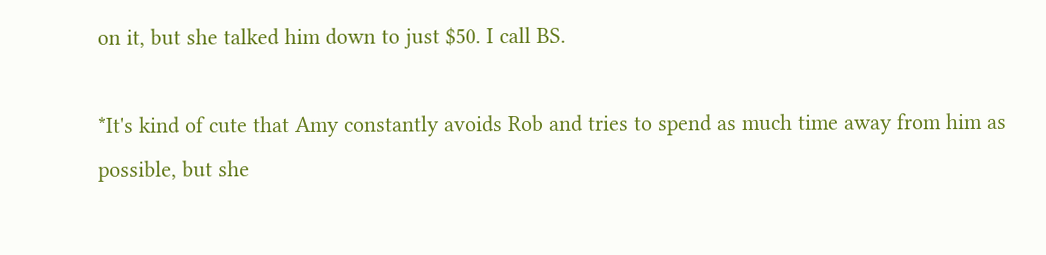on it, but she talked him down to just $50. I call BS.

*It's kind of cute that Amy constantly avoids Rob and tries to spend as much time away from him as possible, but she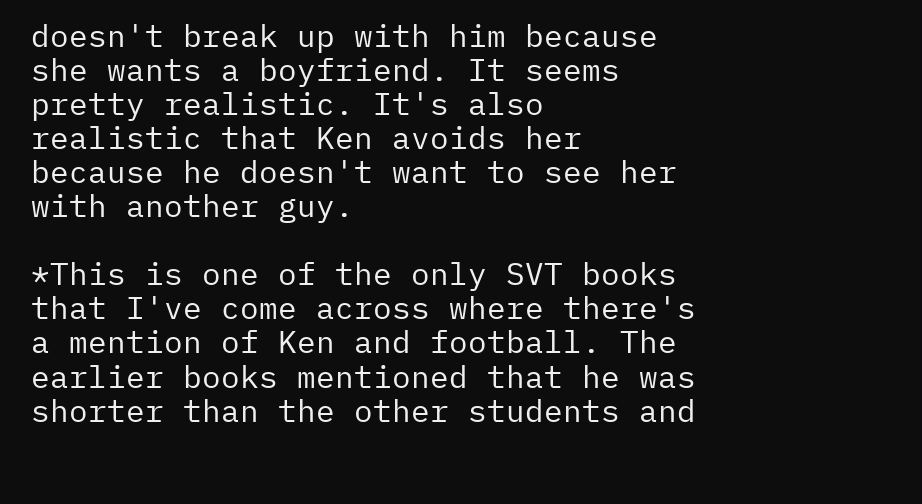doesn't break up with him because she wants a boyfriend. It seems pretty realistic. It's also realistic that Ken avoids her because he doesn't want to see her with another guy.

*This is one of the only SVT books that I've come across where there's a mention of Ken and football. The earlier books mentioned that he was shorter than the other students and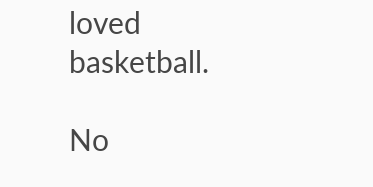loved basketball.

No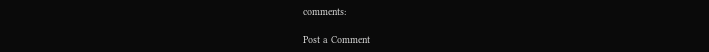comments:

Post a Comment